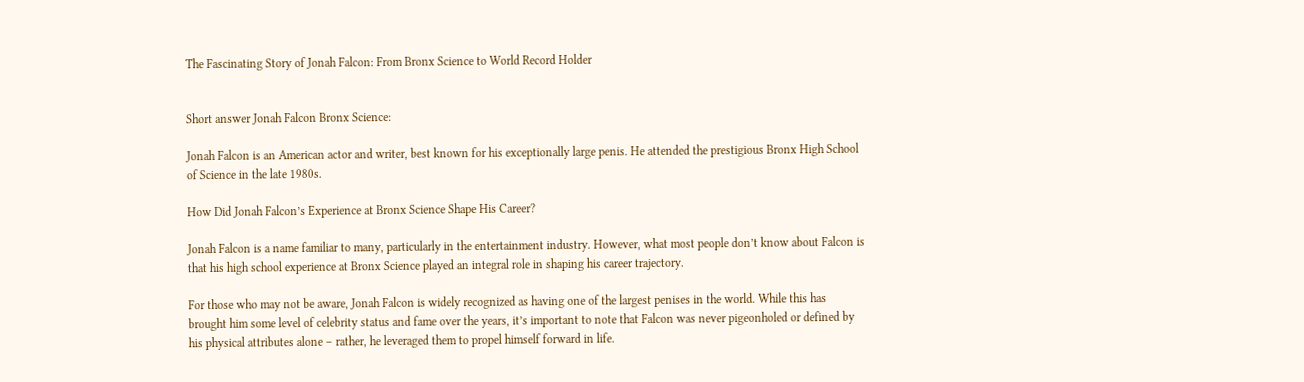The Fascinating Story of Jonah Falcon: From Bronx Science to World Record Holder


Short answer Jonah Falcon Bronx Science:

Jonah Falcon is an American actor and writer, best known for his exceptionally large penis. He attended the prestigious Bronx High School of Science in the late 1980s.

How Did Jonah Falcon’s Experience at Bronx Science Shape His Career?

Jonah Falcon is a name familiar to many, particularly in the entertainment industry. However, what most people don’t know about Falcon is that his high school experience at Bronx Science played an integral role in shaping his career trajectory.

For those who may not be aware, Jonah Falcon is widely recognized as having one of the largest penises in the world. While this has brought him some level of celebrity status and fame over the years, it’s important to note that Falcon was never pigeonholed or defined by his physical attributes alone – rather, he leveraged them to propel himself forward in life.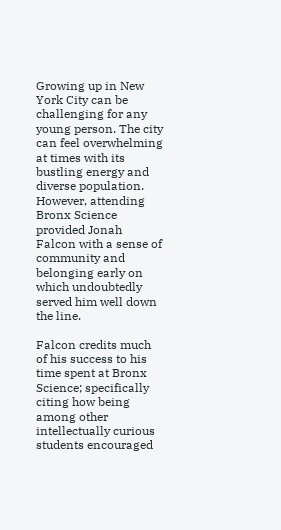Growing up in New York City can be challenging for any young person. The city can feel overwhelming at times with its bustling energy and diverse population. However, attending Bronx Science provided Jonah Falcon with a sense of community and belonging early on which undoubtedly served him well down the line.

Falcon credits much of his success to his time spent at Bronx Science; specifically citing how being among other intellectually curious students encouraged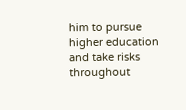him to pursue higher education and take risks throughout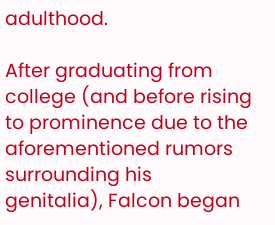adulthood.

After graduating from college (and before rising to prominence due to the aforementioned rumors surrounding his genitalia), Falcon began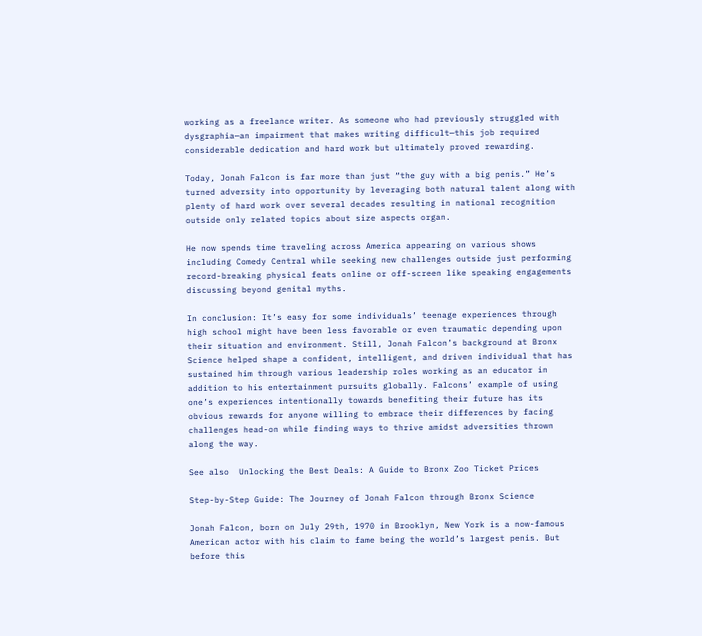working as a freelance writer. As someone who had previously struggled with dysgraphia—an impairment that makes writing difficult—this job required considerable dedication and hard work but ultimately proved rewarding.

Today, Jonah Falcon is far more than just “the guy with a big penis.” He’s turned adversity into opportunity by leveraging both natural talent along with plenty of hard work over several decades resulting in national recognition outside only related topics about size aspects organ.

He now spends time traveling across America appearing on various shows including Comedy Central while seeking new challenges outside just performing record-breaking physical feats online or off-screen like speaking engagements discussing beyond genital myths.

In conclusion: It’s easy for some individuals’ teenage experiences through high school might have been less favorable or even traumatic depending upon their situation and environment. Still, Jonah Falcon’s background at Bronx Science helped shape a confident, intelligent, and driven individual that has sustained him through various leadership roles working as an educator in addition to his entertainment pursuits globally. Falcons’ example of using one’s experiences intentionally towards benefiting their future has its obvious rewards for anyone willing to embrace their differences by facing challenges head-on while finding ways to thrive amidst adversities thrown along the way.

See also  Unlocking the Best Deals: A Guide to Bronx Zoo Ticket Prices

Step-by-Step Guide: The Journey of Jonah Falcon through Bronx Science

Jonah Falcon, born on July 29th, 1970 in Brooklyn, New York is a now-famous American actor with his claim to fame being the world’s largest penis. But before this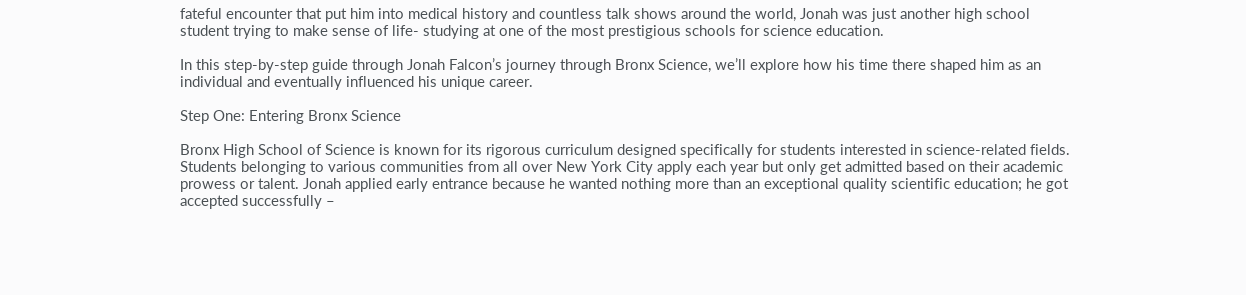fateful encounter that put him into medical history and countless talk shows around the world, Jonah was just another high school student trying to make sense of life- studying at one of the most prestigious schools for science education.

In this step-by-step guide through Jonah Falcon’s journey through Bronx Science, we’ll explore how his time there shaped him as an individual and eventually influenced his unique career.

Step One: Entering Bronx Science

Bronx High School of Science is known for its rigorous curriculum designed specifically for students interested in science-related fields. Students belonging to various communities from all over New York City apply each year but only get admitted based on their academic prowess or talent. Jonah applied early entrance because he wanted nothing more than an exceptional quality scientific education; he got accepted successfully –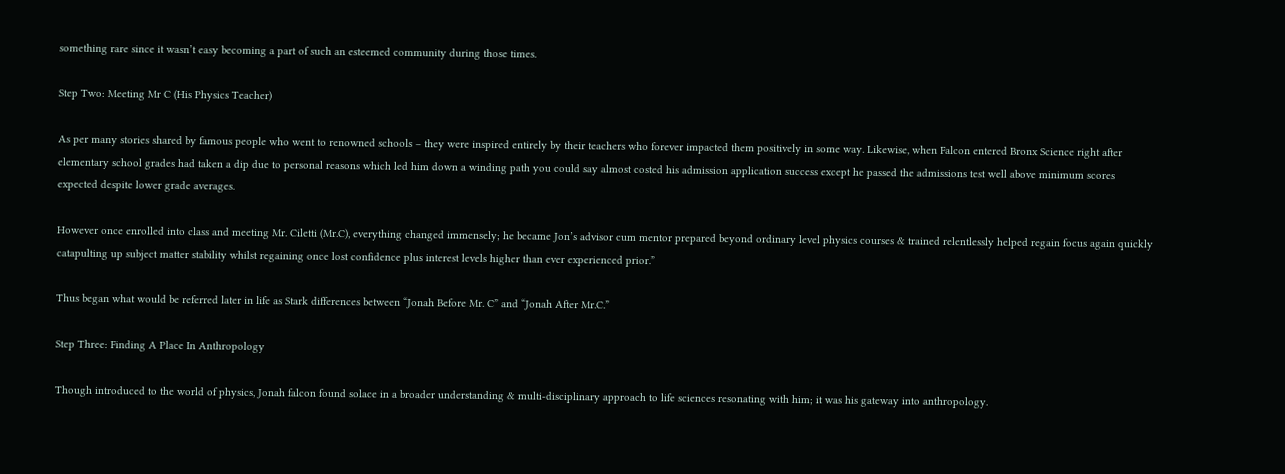something rare since it wasn’t easy becoming a part of such an esteemed community during those times.

Step Two: Meeting Mr C (His Physics Teacher)

As per many stories shared by famous people who went to renowned schools – they were inspired entirely by their teachers who forever impacted them positively in some way. Likewise, when Falcon entered Bronx Science right after elementary school grades had taken a dip due to personal reasons which led him down a winding path you could say almost costed his admission application success except he passed the admissions test well above minimum scores expected despite lower grade averages.

However once enrolled into class and meeting Mr. Ciletti (Mr.C), everything changed immensely; he became Jon’s advisor cum mentor prepared beyond ordinary level physics courses & trained relentlessly helped regain focus again quickly catapulting up subject matter stability whilst regaining once lost confidence plus interest levels higher than ever experienced prior.”

Thus began what would be referred later in life as Stark differences between “Jonah Before Mr. C” and “Jonah After Mr.C.”

Step Three: Finding A Place In Anthropology

Though introduced to the world of physics, Jonah falcon found solace in a broader understanding & multi-disciplinary approach to life sciences resonating with him; it was his gateway into anthropology.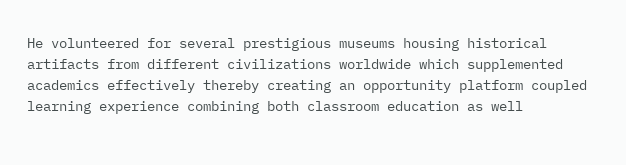He volunteered for several prestigious museums housing historical artifacts from different civilizations worldwide which supplemented academics effectively thereby creating an opportunity platform coupled learning experience combining both classroom education as well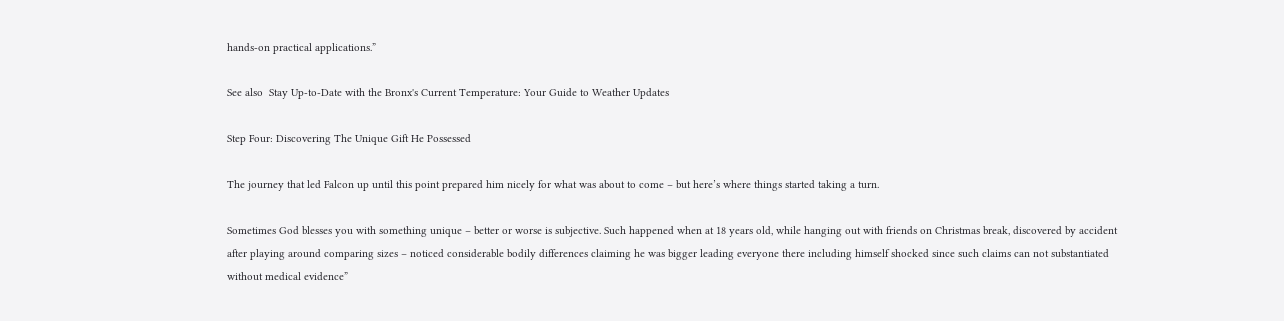hands-on practical applications.”

See also  Stay Up-to-Date with the Bronx's Current Temperature: Your Guide to Weather Updates

Step Four: Discovering The Unique Gift He Possessed

The journey that led Falcon up until this point prepared him nicely for what was about to come – but here’s where things started taking a turn.

Sometimes God blesses you with something unique – better or worse is subjective. Such happened when at 18 years old, while hanging out with friends on Christmas break, discovered by accident after playing around comparing sizes – noticed considerable bodily differences claiming he was bigger leading everyone there including himself shocked since such claims can not substantiated without medical evidence”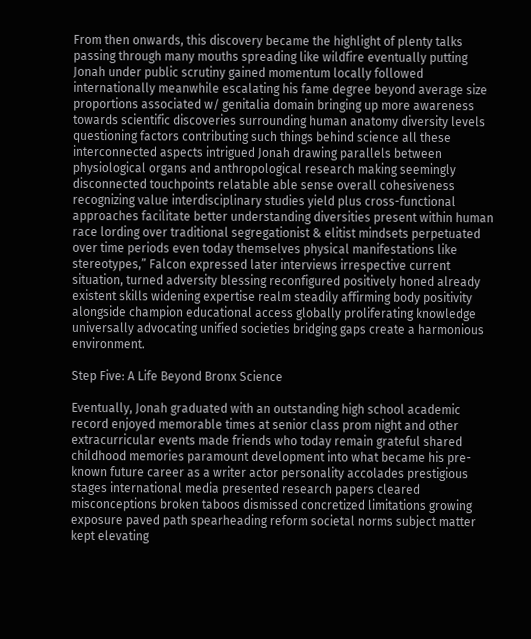From then onwards, this discovery became the highlight of plenty talks passing through many mouths spreading like wildfire eventually putting Jonah under public scrutiny gained momentum locally followed internationally meanwhile escalating his fame degree beyond average size proportions associated w/ genitalia domain bringing up more awareness towards scientific discoveries surrounding human anatomy diversity levels questioning factors contributing such things behind science all these interconnected aspects intrigued Jonah drawing parallels between physiological organs and anthropological research making seemingly disconnected touchpoints relatable able sense overall cohesiveness recognizing value interdisciplinary studies yield plus cross-functional approaches facilitate better understanding diversities present within human race lording over traditional segregationist & elitist mindsets perpetuated over time periods even today themselves physical manifestations like stereotypes,” Falcon expressed later interviews irrespective current situation, turned adversity blessing reconfigured positively honed already existent skills widening expertise realm steadily affirming body positivity alongside champion educational access globally proliferating knowledge universally advocating unified societies bridging gaps create a harmonious environment.

Step Five: A Life Beyond Bronx Science

Eventually, Jonah graduated with an outstanding high school academic record enjoyed memorable times at senior class prom night and other extracurricular events made friends who today remain grateful shared childhood memories paramount development into what became his pre-known future career as a writer actor personality accolades prestigious stages international media presented research papers cleared misconceptions broken taboos dismissed concretized limitations growing exposure paved path spearheading reform societal norms subject matter kept elevating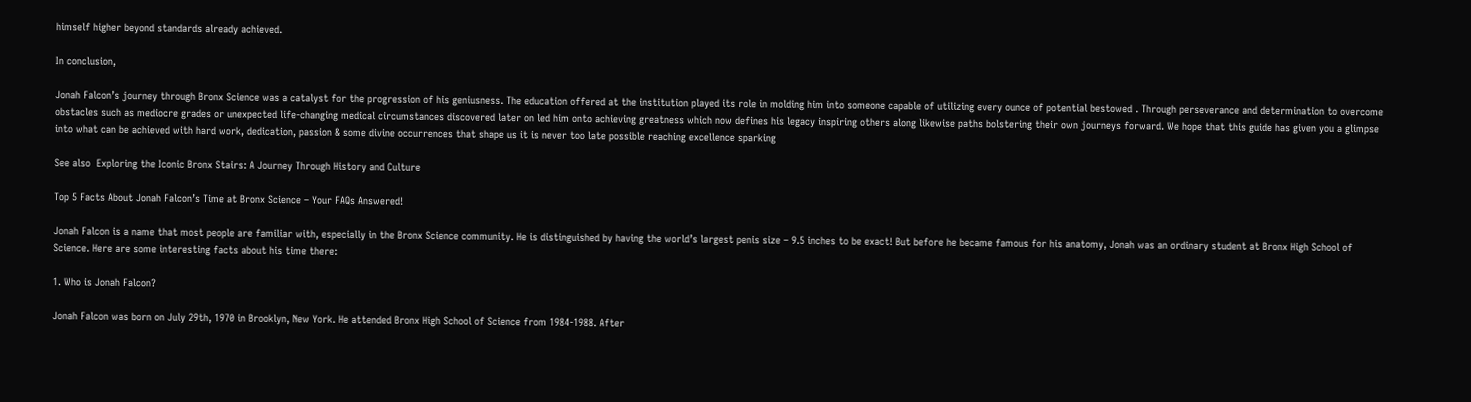himself higher beyond standards already achieved.

In conclusion,

Jonah Falcon’s journey through Bronx Science was a catalyst for the progression of his geniusness. The education offered at the institution played its role in molding him into someone capable of utilizing every ounce of potential bestowed . Through perseverance and determination to overcome obstacles such as mediocre grades or unexpected life-changing medical circumstances discovered later on led him onto achieving greatness which now defines his legacy inspiring others along likewise paths bolstering their own journeys forward. We hope that this guide has given you a glimpse into what can be achieved with hard work, dedication, passion & some divine occurrences that shape us it is never too late possible reaching excellence sparking

See also  Exploring the Iconic Bronx Stairs: A Journey Through History and Culture

Top 5 Facts About Jonah Falcon’s Time at Bronx Science – Your FAQs Answered!

Jonah Falcon is a name that most people are familiar with, especially in the Bronx Science community. He is distinguished by having the world’s largest penis size – 9.5 inches to be exact! But before he became famous for his anatomy, Jonah was an ordinary student at Bronx High School of Science. Here are some interesting facts about his time there:

1. Who is Jonah Falcon?

Jonah Falcon was born on July 29th, 1970 in Brooklyn, New York. He attended Bronx High School of Science from 1984-1988. After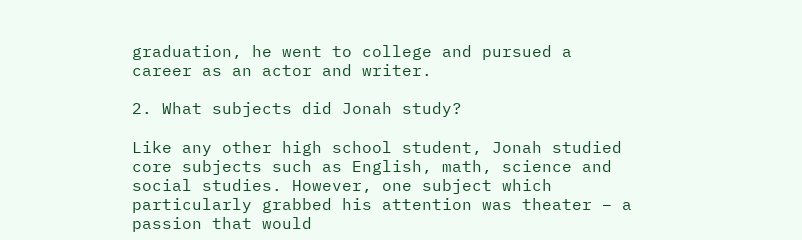graduation, he went to college and pursued a career as an actor and writer.

2. What subjects did Jonah study?

Like any other high school student, Jonah studied core subjects such as English, math, science and social studies. However, one subject which particularly grabbed his attention was theater – a passion that would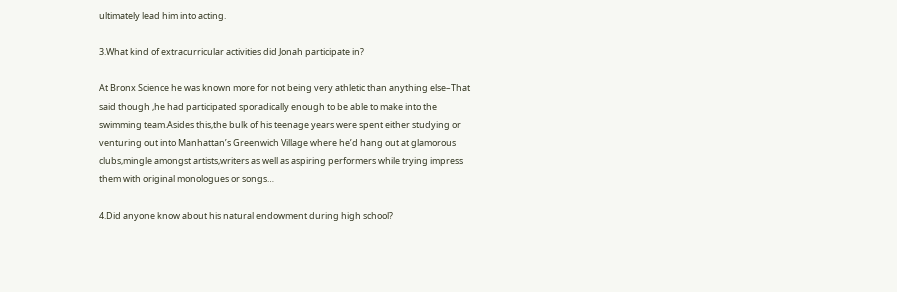ultimately lead him into acting.

3.What kind of extracurricular activities did Jonah participate in?

At Bronx Science he was known more for not being very athletic than anything else–That said though ,he had participated sporadically enough to be able to make into the swimming team.Asides this,the bulk of his teenage years were spent either studying or venturing out into Manhattan’s Greenwich Village where he’d hang out at glamorous clubs,mingle amongst artists,writers as well as aspiring performers while trying impress them with original monologues or songs…

4.Did anyone know about his natural endowment during high school?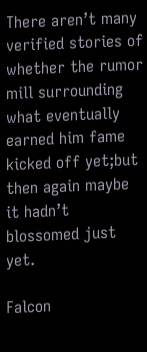There aren’t many verified stories of whether the rumor mill surrounding what eventually earned him fame kicked off yet;but then again maybe it hadn’t blossomed just yet.

Falcon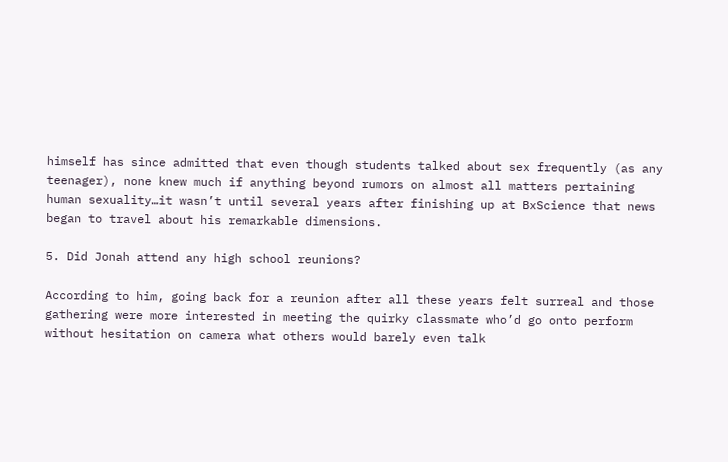himself has since admitted that even though students talked about sex frequently (as any teenager), none knew much if anything beyond rumors on almost all matters pertaining human sexuality…it wasn’t until several years after finishing up at BxScience that news began to travel about his remarkable dimensions.

5. Did Jonah attend any high school reunions?

According to him, going back for a reunion after all these years felt surreal and those gathering were more interested in meeting the quirky classmate who’d go onto perform without hesitation on camera what others would barely even talk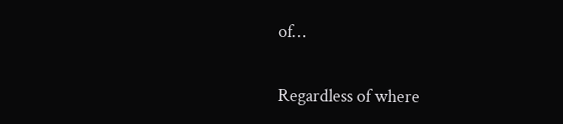of…

Regardless of where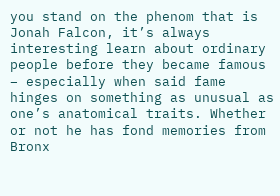you stand on the phenom that is Jonah Falcon, it’s always interesting learn about ordinary people before they became famous – especially when said fame hinges on something as unusual as one’s anatomical traits. Whether or not he has fond memories from Bronx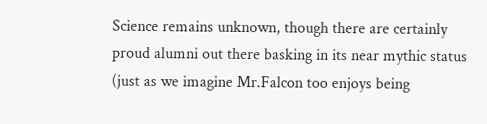Science remains unknown, though there are certainly proud alumni out there basking in its near mythic status (just as we imagine Mr.Falcon too enjoys being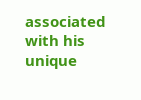associated with his unique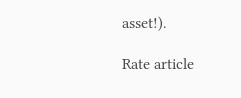asset!).

Rate article